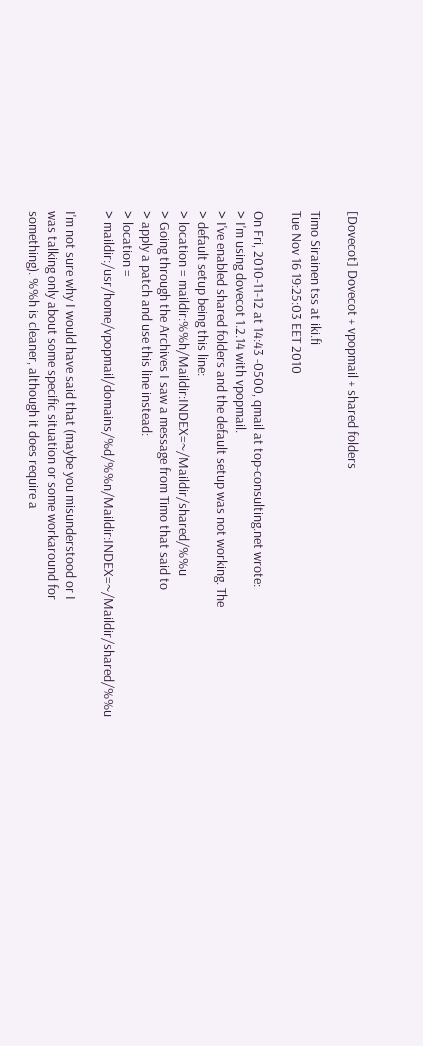[Dovecot] Dovecot + vpopmail + shared folders

Timo Sirainen tss at iki.fi
Tue Nov 16 19:25:03 EET 2010

On Fri, 2010-11-12 at 14:43 -0500, qmail at top-consulting.net wrote:
> I'm using dovecot 1.2.14 with vpopmail.
> I've enabled shared folders and the default setup was not working. The
> default setup being this line:
> location = maildir:%%h/Maildir:INDEX=~/Maildir/shared/%%u
> Going through the Archives I saw a message from Timo that said to
> apply a patch and use this line instead:
> location =
> maildir:/usr/home/vpopmail/domains/%d/%%n/Maildir:INDEX=~/Maildir/shared/%%u

I'm not sure why I would have said that (maybe you misunderstood or I
was talking only about some specific situation or some workaround for
something). %%h is cleaner, although it does require a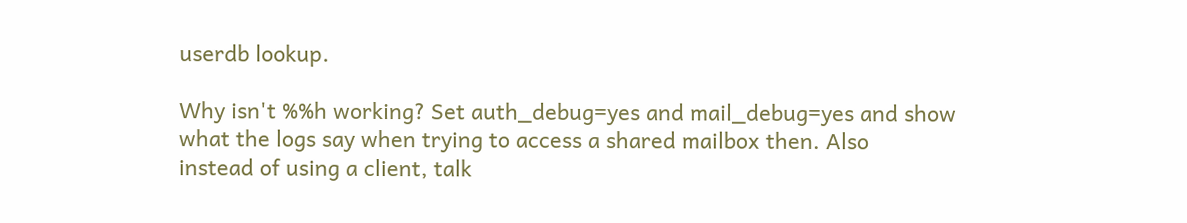userdb lookup.

Why isn't %%h working? Set auth_debug=yes and mail_debug=yes and show
what the logs say when trying to access a shared mailbox then. Also
instead of using a client, talk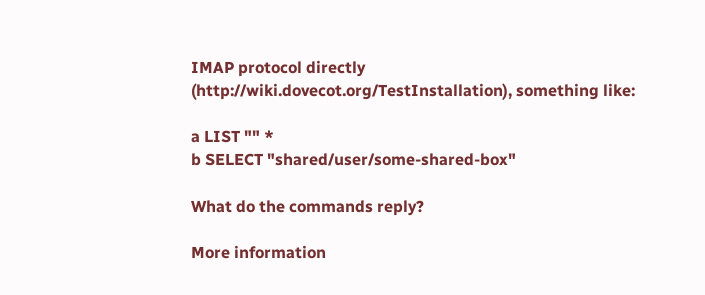IMAP protocol directly
(http://wiki.dovecot.org/TestInstallation), something like:

a LIST "" *
b SELECT "shared/user/some-shared-box"

What do the commands reply?

More information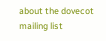about the dovecot mailing list